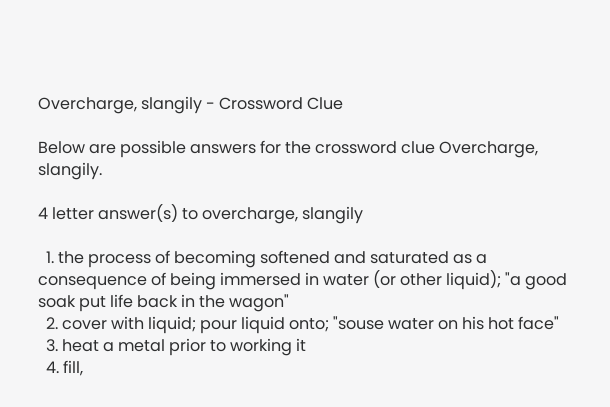Overcharge, slangily - Crossword Clue

Below are possible answers for the crossword clue Overcharge, slangily.

4 letter answer(s) to overcharge, slangily

  1. the process of becoming softened and saturated as a consequence of being immersed in water (or other liquid); "a good soak put life back in the wagon"
  2. cover with liquid; pour liquid onto; "souse water on his hot face"
  3. heat a metal prior to working it
  4. fill,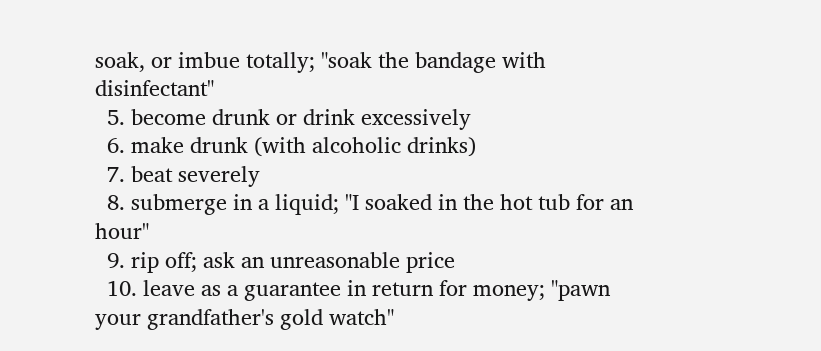soak, or imbue totally; "soak the bandage with disinfectant"
  5. become drunk or drink excessively
  6. make drunk (with alcoholic drinks)
  7. beat severely
  8. submerge in a liquid; "I soaked in the hot tub for an hour"
  9. rip off; ask an unreasonable price
  10. leave as a guarantee in return for money; "pawn your grandfather's gold watch"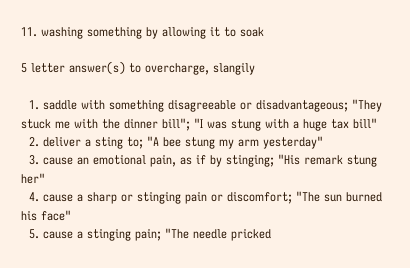11. washing something by allowing it to soak

5 letter answer(s) to overcharge, slangily

  1. saddle with something disagreeable or disadvantageous; "They stuck me with the dinner bill"; "I was stung with a huge tax bill"
  2. deliver a sting to; "A bee stung my arm yesterday"
  3. cause an emotional pain, as if by stinging; "His remark stung her"
  4. cause a sharp or stinging pain or discomfort; "The sun burned his face"
  5. cause a stinging pain; "The needle pricked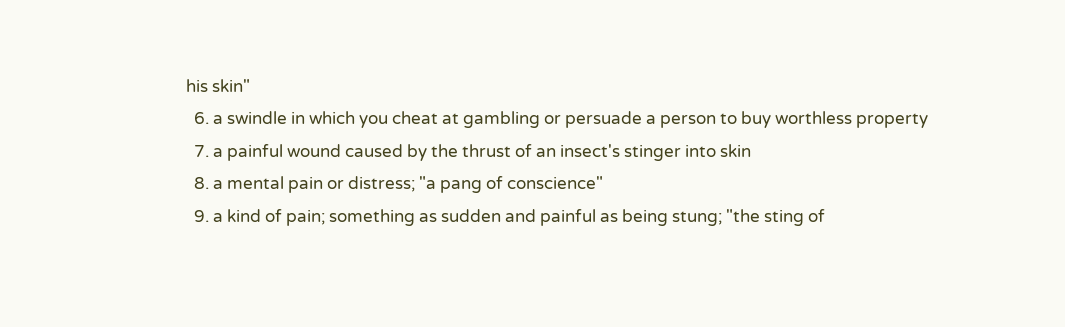his skin"
  6. a swindle in which you cheat at gambling or persuade a person to buy worthless property
  7. a painful wound caused by the thrust of an insect's stinger into skin
  8. a mental pain or distress; "a pang of conscience"
  9. a kind of pain; something as sudden and painful as being stung; "the sting of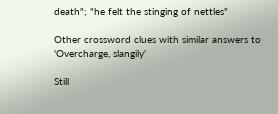death"; "he felt the stinging of nettles"

Other crossword clues with similar answers to 'Overcharge, slangily'

Still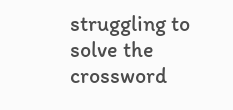struggling to solve the crossword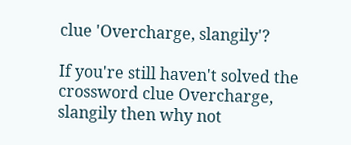clue 'Overcharge, slangily'?

If you're still haven't solved the crossword clue Overcharge, slangily then why not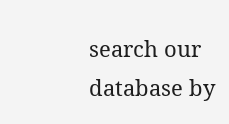search our database by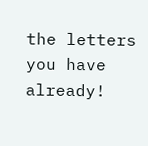the letters you have already!